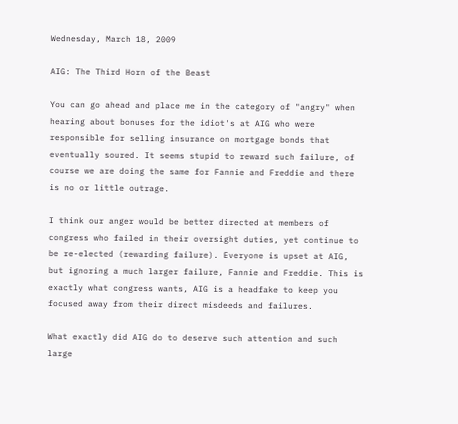Wednesday, March 18, 2009

AIG: The Third Horn of the Beast

You can go ahead and place me in the category of "angry" when hearing about bonuses for the idiot's at AIG who were responsible for selling insurance on mortgage bonds that eventually soured. It seems stupid to reward such failure, of course we are doing the same for Fannie and Freddie and there is no or little outrage.

I think our anger would be better directed at members of congress who failed in their oversight duties, yet continue to be re-elected (rewarding failure). Everyone is upset at AIG, but ignoring a much larger failure, Fannie and Freddie. This is exactly what congress wants, AIG is a headfake to keep you focused away from their direct misdeeds and failures.

What exactly did AIG do to deserve such attention and such large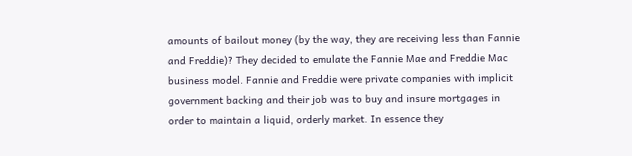amounts of bailout money (by the way, they are receiving less than Fannie and Freddie)? They decided to emulate the Fannie Mae and Freddie Mac business model. Fannie and Freddie were private companies with implicit government backing and their job was to buy and insure mortgages in order to maintain a liquid, orderly market. In essence they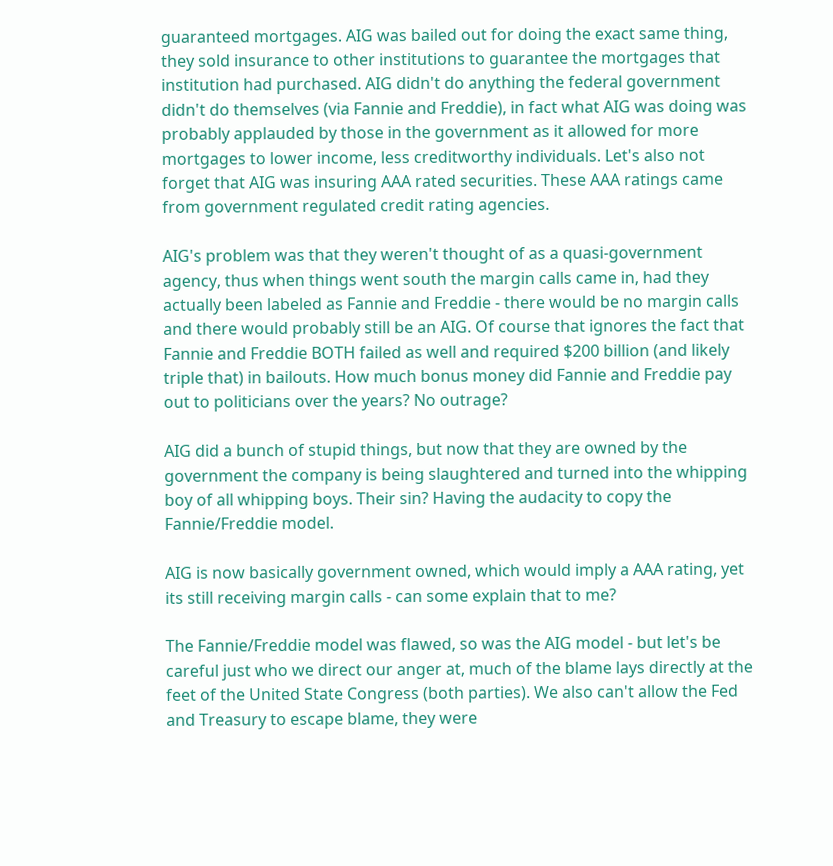guaranteed mortgages. AIG was bailed out for doing the exact same thing, they sold insurance to other institutions to guarantee the mortgages that institution had purchased. AIG didn't do anything the federal government didn't do themselves (via Fannie and Freddie), in fact what AIG was doing was probably applauded by those in the government as it allowed for more mortgages to lower income, less creditworthy individuals. Let's also not forget that AIG was insuring AAA rated securities. These AAA ratings came from government regulated credit rating agencies.

AIG's problem was that they weren't thought of as a quasi-government agency, thus when things went south the margin calls came in, had they actually been labeled as Fannie and Freddie - there would be no margin calls and there would probably still be an AIG. Of course that ignores the fact that Fannie and Freddie BOTH failed as well and required $200 billion (and likely triple that) in bailouts. How much bonus money did Fannie and Freddie pay out to politicians over the years? No outrage?

AIG did a bunch of stupid things, but now that they are owned by the government the company is being slaughtered and turned into the whipping boy of all whipping boys. Their sin? Having the audacity to copy the Fannie/Freddie model.

AIG is now basically government owned, which would imply a AAA rating, yet its still receiving margin calls - can some explain that to me?

The Fannie/Freddie model was flawed, so was the AIG model - but let's be careful just who we direct our anger at, much of the blame lays directly at the feet of the United State Congress (both parties). We also can't allow the Fed and Treasury to escape blame, they were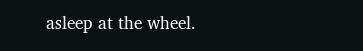asleep at the wheel.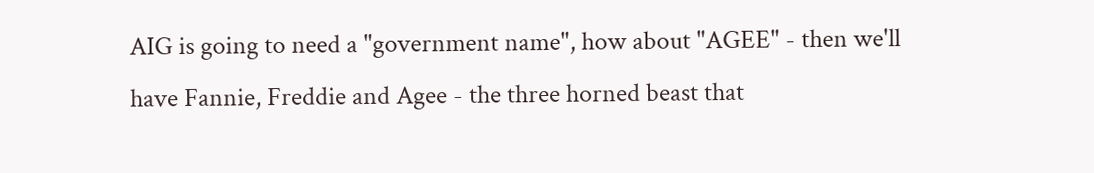AIG is going to need a "government name", how about "AGEE" - then we'll have Fannie, Freddie and Agee - the three horned beast that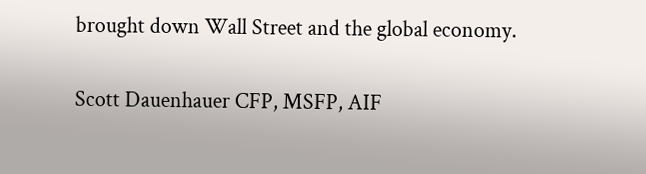brought down Wall Street and the global economy.

Scott Dauenhauer CFP, MSFP, AIF